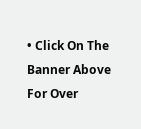• Click On The Banner Above For Over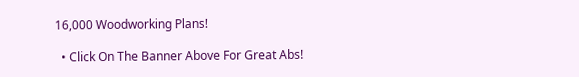16,000 Woodworking Plans!

  • Click On The Banner Above For Great Abs!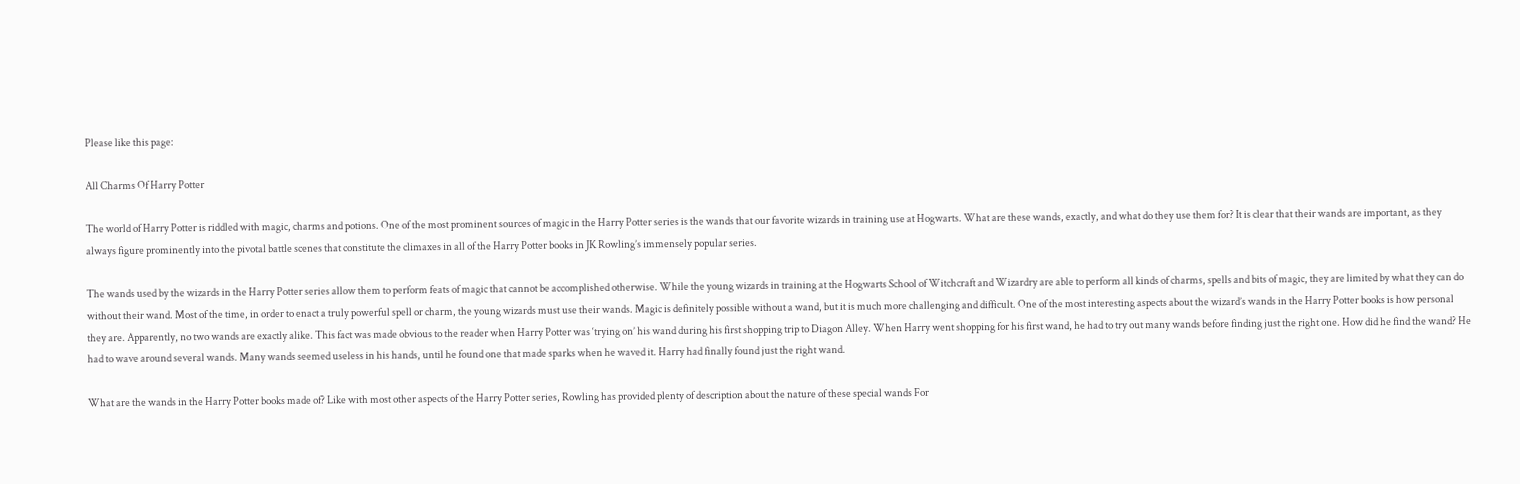Please like this page:

All Charms Of Harry Potter

The world of Harry Potter is riddled with magic, charms and potions. One of the most prominent sources of magic in the Harry Potter series is the wands that our favorite wizards in training use at Hogwarts. What are these wands, exactly, and what do they use them for? It is clear that their wands are important, as they always figure prominently into the pivotal battle scenes that constitute the climaxes in all of the Harry Potter books in JK Rowling’s immensely popular series.

The wands used by the wizards in the Harry Potter series allow them to perform feats of magic that cannot be accomplished otherwise. While the young wizards in training at the Hogwarts School of Witchcraft and Wizardry are able to perform all kinds of charms, spells and bits of magic, they are limited by what they can do without their wand. Most of the time, in order to enact a truly powerful spell or charm, the young wizards must use their wands. Magic is definitely possible without a wand, but it is much more challenging and difficult. One of the most interesting aspects about the wizard’s wands in the Harry Potter books is how personal they are. Apparently, no two wands are exactly alike. This fact was made obvious to the reader when Harry Potter was ‘trying on’ his wand during his first shopping trip to Diagon Alley. When Harry went shopping for his first wand, he had to try out many wands before finding just the right one. How did he find the wand? He had to wave around several wands. Many wands seemed useless in his hands, until he found one that made sparks when he waved it. Harry had finally found just the right wand.

What are the wands in the Harry Potter books made of? Like with most other aspects of the Harry Potter series, Rowling has provided plenty of description about the nature of these special wands For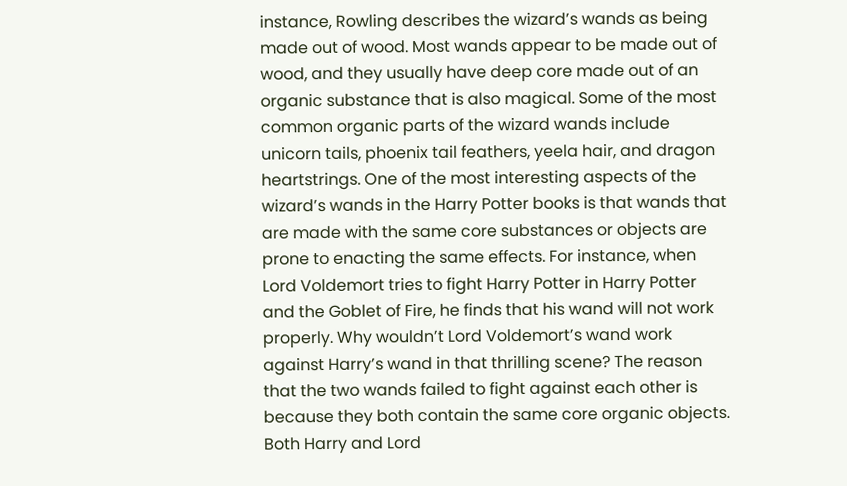instance, Rowling describes the wizard’s wands as being made out of wood. Most wands appear to be made out of wood, and they usually have deep core made out of an organic substance that is also magical. Some of the most common organic parts of the wizard wands include unicorn tails, phoenix tail feathers, yeela hair, and dragon heartstrings. One of the most interesting aspects of the wizard’s wands in the Harry Potter books is that wands that are made with the same core substances or objects are prone to enacting the same effects. For instance, when Lord Voldemort tries to fight Harry Potter in Harry Potter and the Goblet of Fire, he finds that his wand will not work properly. Why wouldn’t Lord Voldemort’s wand work against Harry’s wand in that thrilling scene? The reason that the two wands failed to fight against each other is because they both contain the same core organic objects. Both Harry and Lord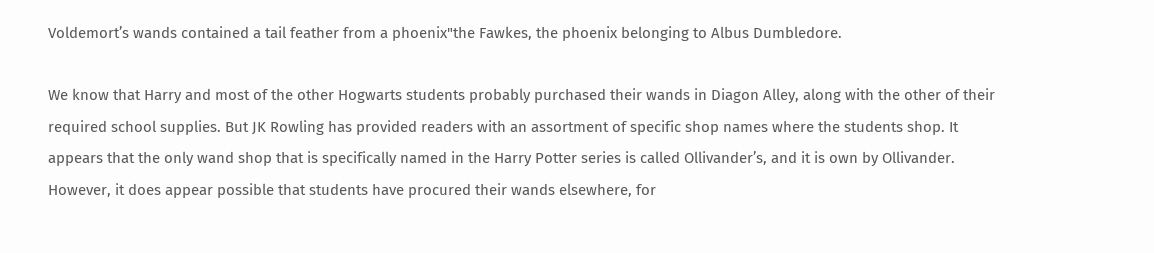Voldemort’s wands contained a tail feather from a phoenix"the Fawkes, the phoenix belonging to Albus Dumbledore.

We know that Harry and most of the other Hogwarts students probably purchased their wands in Diagon Alley, along with the other of their required school supplies. But JK Rowling has provided readers with an assortment of specific shop names where the students shop. It appears that the only wand shop that is specifically named in the Harry Potter series is called Ollivander’s, and it is own by Ollivander. However, it does appear possible that students have procured their wands elsewhere, for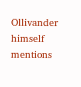Ollivander himself mentions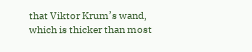that Viktor Krum’s wand, which is thicker than most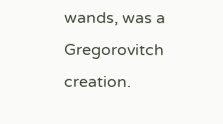wands, was a Gregorovitch creation.